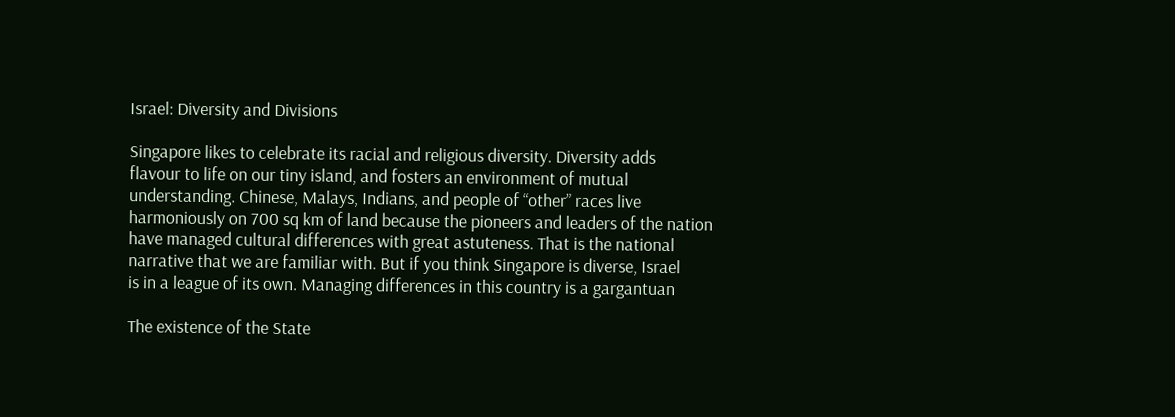Israel: Diversity and Divisions

Singapore likes to celebrate its racial and religious diversity. Diversity adds
flavour to life on our tiny island, and fosters an environment of mutual
understanding. Chinese, Malays, Indians, and people of “other” races live
harmoniously on 700 sq km of land because the pioneers and leaders of the nation
have managed cultural differences with great astuteness. That is the national
narrative that we are familiar with. But if you think Singapore is diverse, Israel
is in a league of its own. Managing differences in this country is a gargantuan

The existence of the State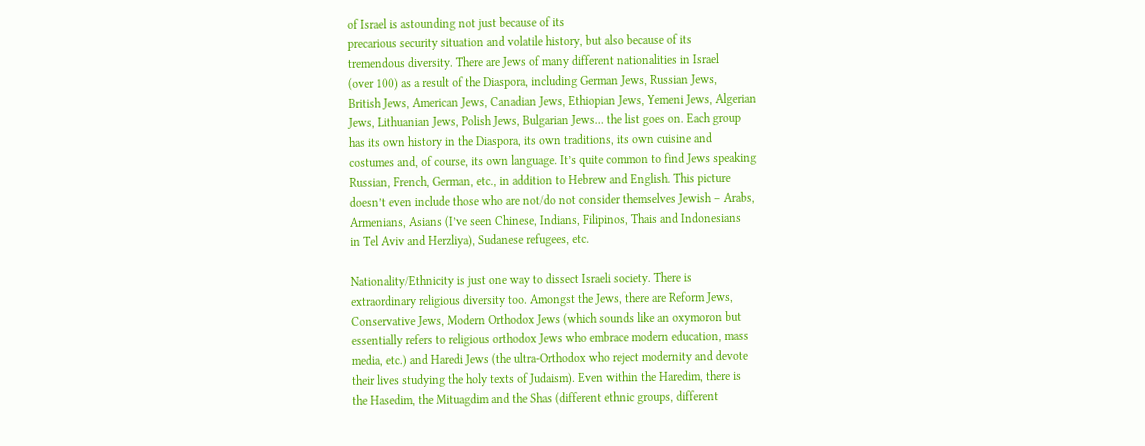of Israel is astounding not just because of its
precarious security situation and volatile history, but also because of its
tremendous diversity. There are Jews of many different nationalities in Israel
(over 100) as a result of the Diaspora, including German Jews, Russian Jews,
British Jews, American Jews, Canadian Jews, Ethiopian Jews, Yemeni Jews, Algerian
Jews, Lithuanian Jews, Polish Jews, Bulgarian Jews… the list goes on. Each group
has its own history in the Diaspora, its own traditions, its own cuisine and
costumes and, of course, its own language. It’s quite common to find Jews speaking
Russian, French, German, etc., in addition to Hebrew and English. This picture
doesn’t even include those who are not/do not consider themselves Jewish – Arabs,
Armenians, Asians (I’ve seen Chinese, Indians, Filipinos, Thais and Indonesians
in Tel Aviv and Herzliya), Sudanese refugees, etc.

Nationality/Ethnicity is just one way to dissect Israeli society. There is
extraordinary religious diversity too. Amongst the Jews, there are Reform Jews,
Conservative Jews, Modern Orthodox Jews (which sounds like an oxymoron but
essentially refers to religious orthodox Jews who embrace modern education, mass
media, etc.) and Haredi Jews (the ultra-Orthodox who reject modernity and devote
their lives studying the holy texts of Judaism). Even within the Haredim, there is
the Hasedim, the Mituagdim and the Shas (different ethnic groups, different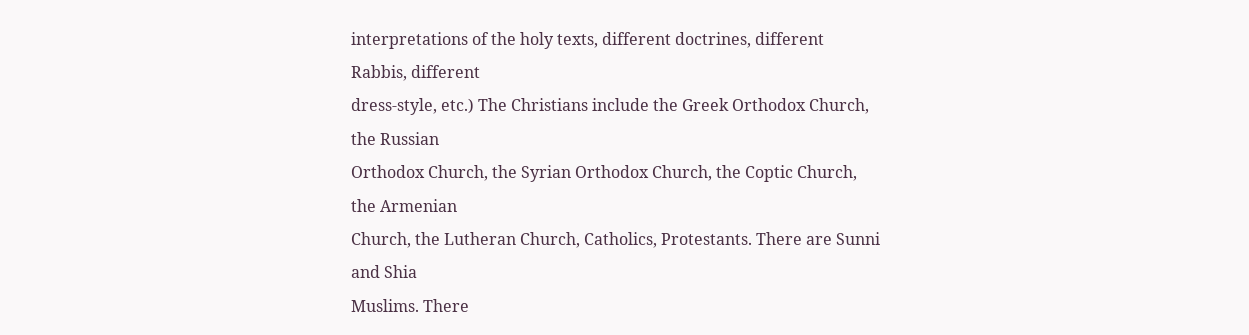interpretations of the holy texts, different doctrines, different Rabbis, different
dress-style, etc.) The Christians include the Greek Orthodox Church, the Russian
Orthodox Church, the Syrian Orthodox Church, the Coptic Church, the Armenian
Church, the Lutheran Church, Catholics, Protestants. There are Sunni and Shia
Muslims. There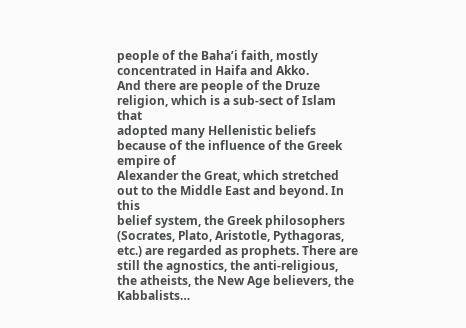people of the Baha’i faith, mostly concentrated in Haifa and Akko.
And there are people of the Druze religion, which is a sub-sect of Islam that
adopted many Hellenistic beliefs because of the influence of the Greek empire of
Alexander the Great, which stretched out to the Middle East and beyond. In this
belief system, the Greek philosophers (Socrates, Plato, Aristotle, Pythagoras,
etc.) are regarded as prophets. There are still the agnostics, the anti-religious,
the atheists, the New Age believers, the Kabbalists…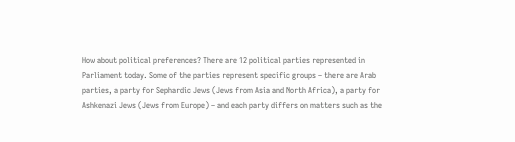How about political preferences? There are 12 political parties represented in
Parliament today. Some of the parties represent specific groups – there are Arab
parties, a party for Sephardic Jews (Jews from Asia and North Africa), a party for
Ashkenazi Jews (Jews from Europe) – and each party differs on matters such as the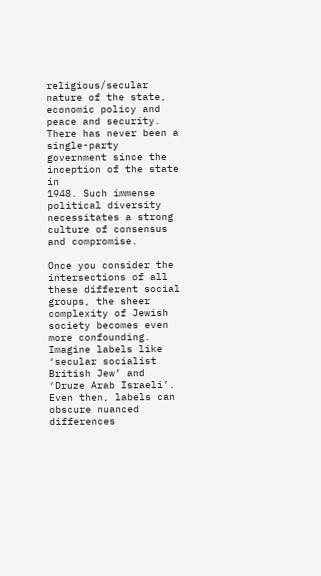religious/secular nature of the state, economic policy and peace and security.
There has never been a single-party government since the inception of the state in
1948. Such immense political diversity necessitates a strong culture of consensus
and compromise.

Once you consider the intersections of all these different social groups, the sheer
complexity of Jewish society becomes even more confounding. Imagine labels like
‘secular socialist British Jew’ and ‘Druze Arab Israeli’. Even then, labels can
obscure nuanced differences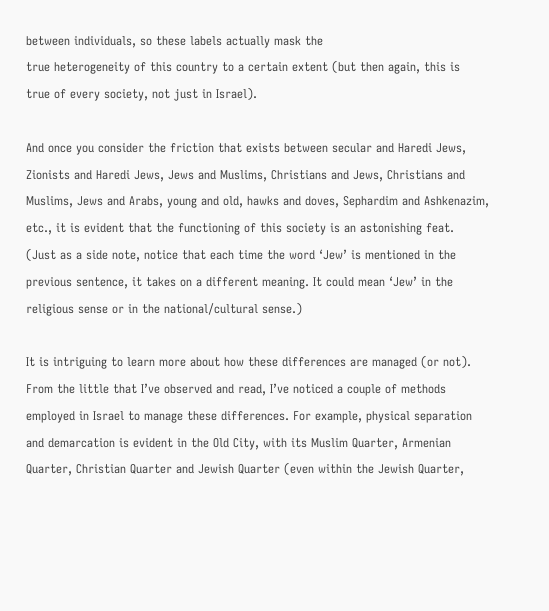between individuals, so these labels actually mask the
true heterogeneity of this country to a certain extent (but then again, this is
true of every society, not just in Israel).

And once you consider the friction that exists between secular and Haredi Jews,
Zionists and Haredi Jews, Jews and Muslims, Christians and Jews, Christians and
Muslims, Jews and Arabs, young and old, hawks and doves, Sephardim and Ashkenazim,
etc., it is evident that the functioning of this society is an astonishing feat.
(Just as a side note, notice that each time the word ‘Jew’ is mentioned in the
previous sentence, it takes on a different meaning. It could mean ‘Jew’ in the
religious sense or in the national/cultural sense.)

It is intriguing to learn more about how these differences are managed (or not).
From the little that I’ve observed and read, I’ve noticed a couple of methods
employed in Israel to manage these differences. For example, physical separation
and demarcation is evident in the Old City, with its Muslim Quarter, Armenian
Quarter, Christian Quarter and Jewish Quarter (even within the Jewish Quarter,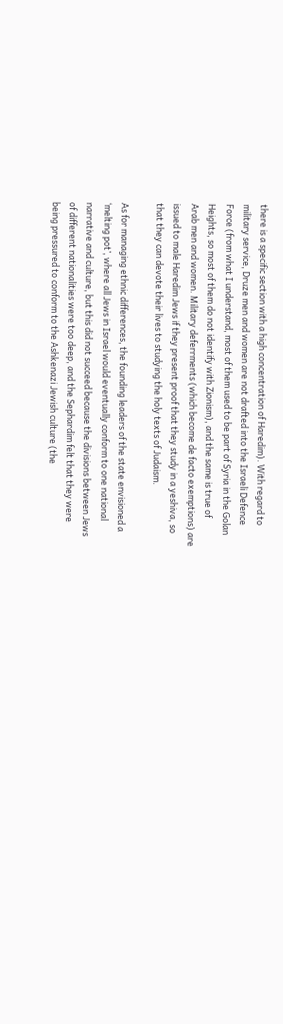there is a specific section with a high concentration of Haredim). With regard to
military service, Druze men and women are not drafted into the Israeli Defence
Force (from what I understand, most of them used to be part of Syria in the Golan
Heights, so most of them do not identify with Zionism), and the same is true of
Arab men and women. Military deferrments (which become de facto exemptions) are
issued to male Haredim Jews if they present proof that they study in a yeshiva, so
that they can devote their lives to studying the holy texts of Judaism.

As for managing ethnic differences, the founding leaders of the state envisioned a
‘melting pot’, where all Jews in Israel would eventually conform to one national
narrative and culture, but this did not succeed because the divisions between Jews
of different nationalities were too deep, and the Sephardim felt that they were
being pressured to conform to the Ashkenazi Jewish culture (the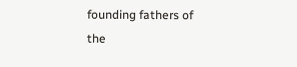founding fathers of
the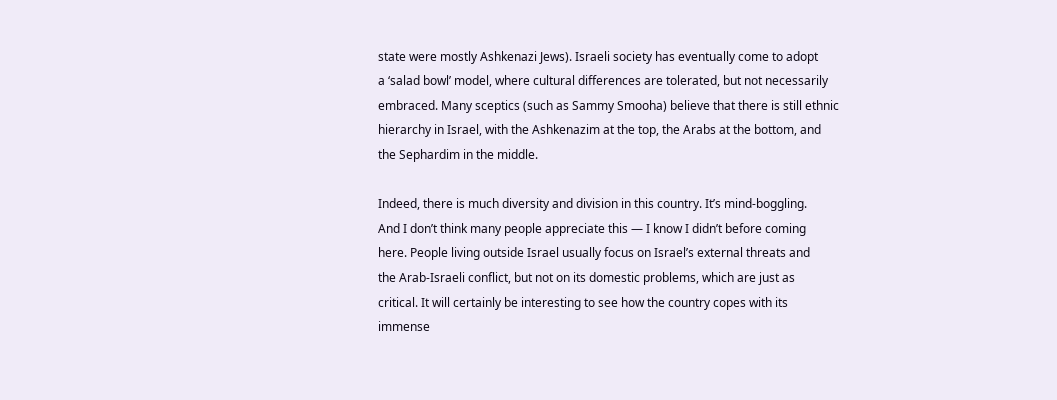state were mostly Ashkenazi Jews). Israeli society has eventually come to adopt
a ‘salad bowl’ model, where cultural differences are tolerated, but not necessarily
embraced. Many sceptics (such as Sammy Smooha) believe that there is still ethnic
hierarchy in Israel, with the Ashkenazim at the top, the Arabs at the bottom, and
the Sephardim in the middle.

Indeed, there is much diversity and division in this country. It’s mind-boggling.
And I don’t think many people appreciate this — I know I didn’t before coming
here. People living outside Israel usually focus on Israel’s external threats and
the Arab-Israeli conflict, but not on its domestic problems, which are just as
critical. It will certainly be interesting to see how the country copes with its
immense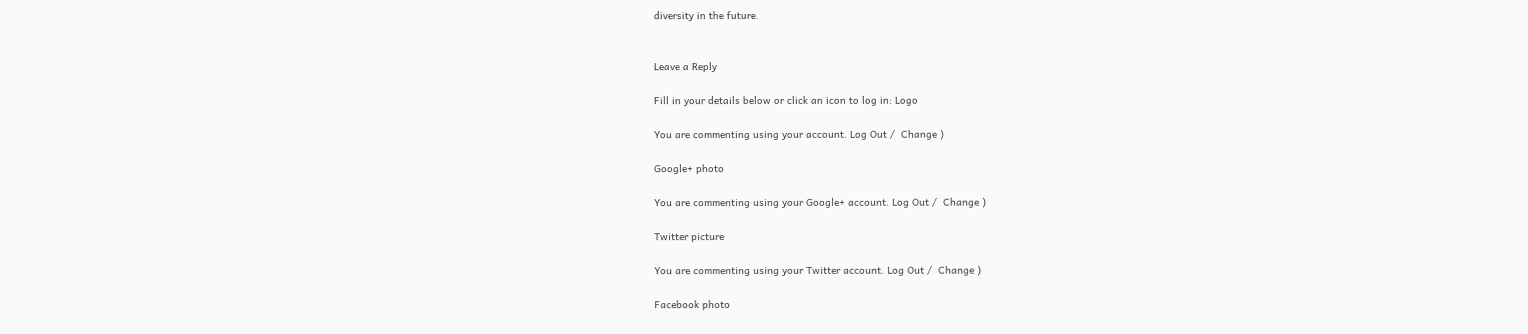diversity in the future.


Leave a Reply

Fill in your details below or click an icon to log in: Logo

You are commenting using your account. Log Out /  Change )

Google+ photo

You are commenting using your Google+ account. Log Out /  Change )

Twitter picture

You are commenting using your Twitter account. Log Out /  Change )

Facebook photo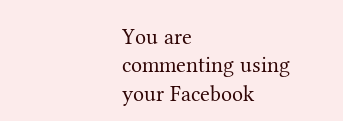You are commenting using your Facebook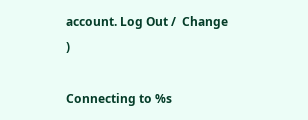account. Log Out /  Change )

Connecting to %s